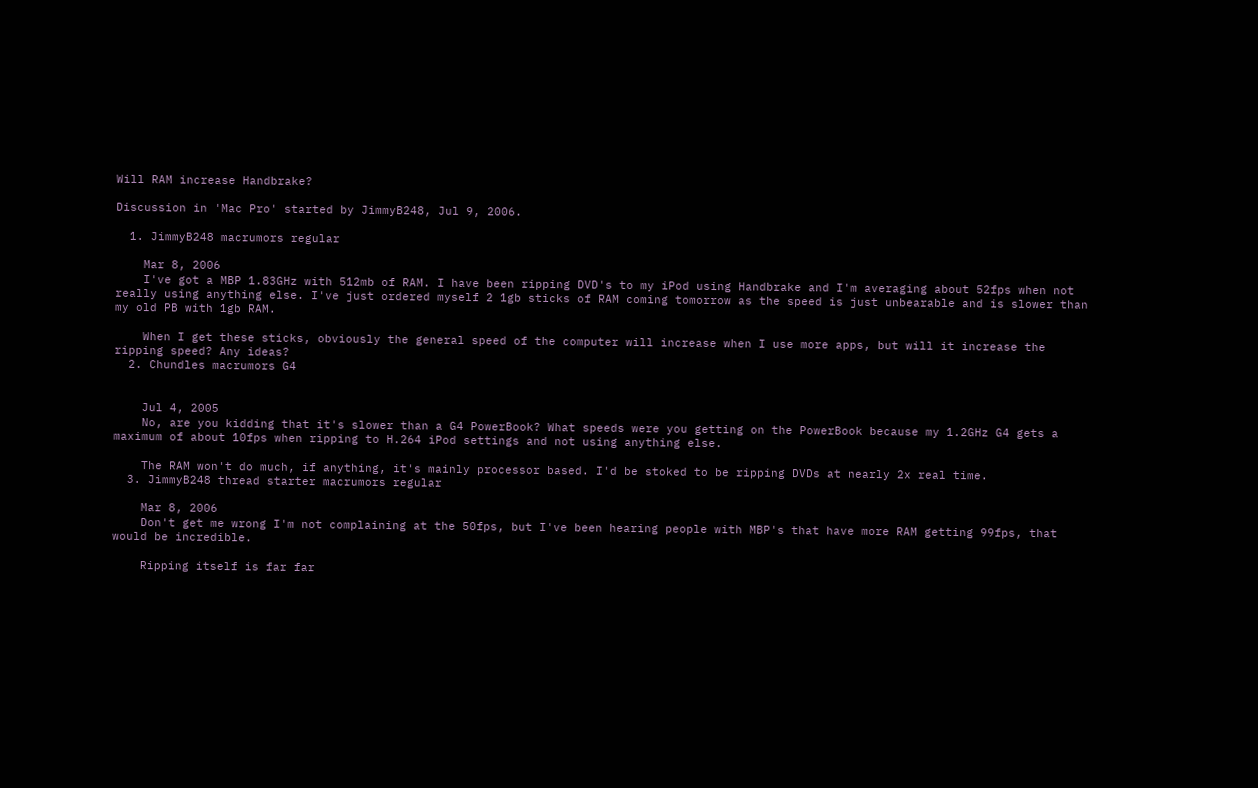Will RAM increase Handbrake?

Discussion in 'Mac Pro' started by JimmyB248, Jul 9, 2006.

  1. JimmyB248 macrumors regular

    Mar 8, 2006
    I've got a MBP 1.83GHz with 512mb of RAM. I have been ripping DVD's to my iPod using Handbrake and I'm averaging about 52fps when not really using anything else. I've just ordered myself 2 1gb sticks of RAM coming tomorrow as the speed is just unbearable and is slower than my old PB with 1gb RAM.

    When I get these sticks, obviously the general speed of the computer will increase when I use more apps, but will it increase the ripping speed? Any ideas?
  2. Chundles macrumors G4


    Jul 4, 2005
    No, are you kidding that it's slower than a G4 PowerBook? What speeds were you getting on the PowerBook because my 1.2GHz G4 gets a maximum of about 10fps when ripping to H.264 iPod settings and not using anything else.

    The RAM won't do much, if anything, it's mainly processor based. I'd be stoked to be ripping DVDs at nearly 2x real time.
  3. JimmyB248 thread starter macrumors regular

    Mar 8, 2006
    Don't get me wrong I'm not complaining at the 50fps, but I've been hearing people with MBP's that have more RAM getting 99fps, that would be incredible.

    Ripping itself is far far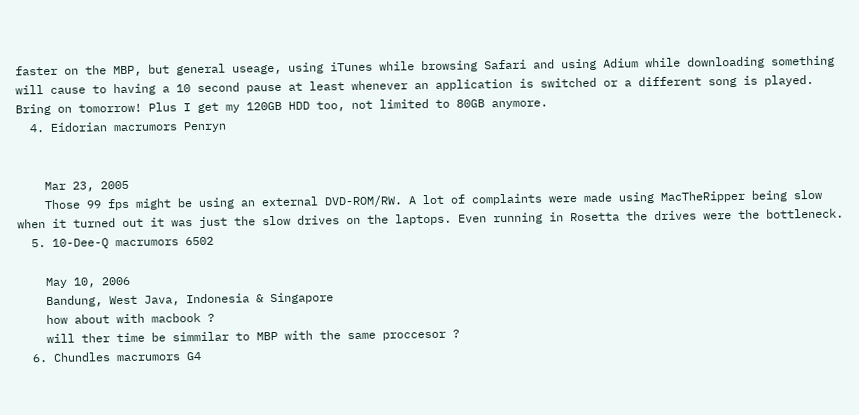faster on the MBP, but general useage, using iTunes while browsing Safari and using Adium while downloading something will cause to having a 10 second pause at least whenever an application is switched or a different song is played. Bring on tomorrow! Plus I get my 120GB HDD too, not limited to 80GB anymore.
  4. Eidorian macrumors Penryn


    Mar 23, 2005
    Those 99 fps might be using an external DVD-ROM/RW. A lot of complaints were made using MacTheRipper being slow when it turned out it was just the slow drives on the laptops. Even running in Rosetta the drives were the bottleneck.
  5. 10-Dee-Q macrumors 6502

    May 10, 2006
    Bandung, West Java, Indonesia & Singapore
    how about with macbook ?
    will ther time be simmilar to MBP with the same proccesor ?
  6. Chundles macrumors G4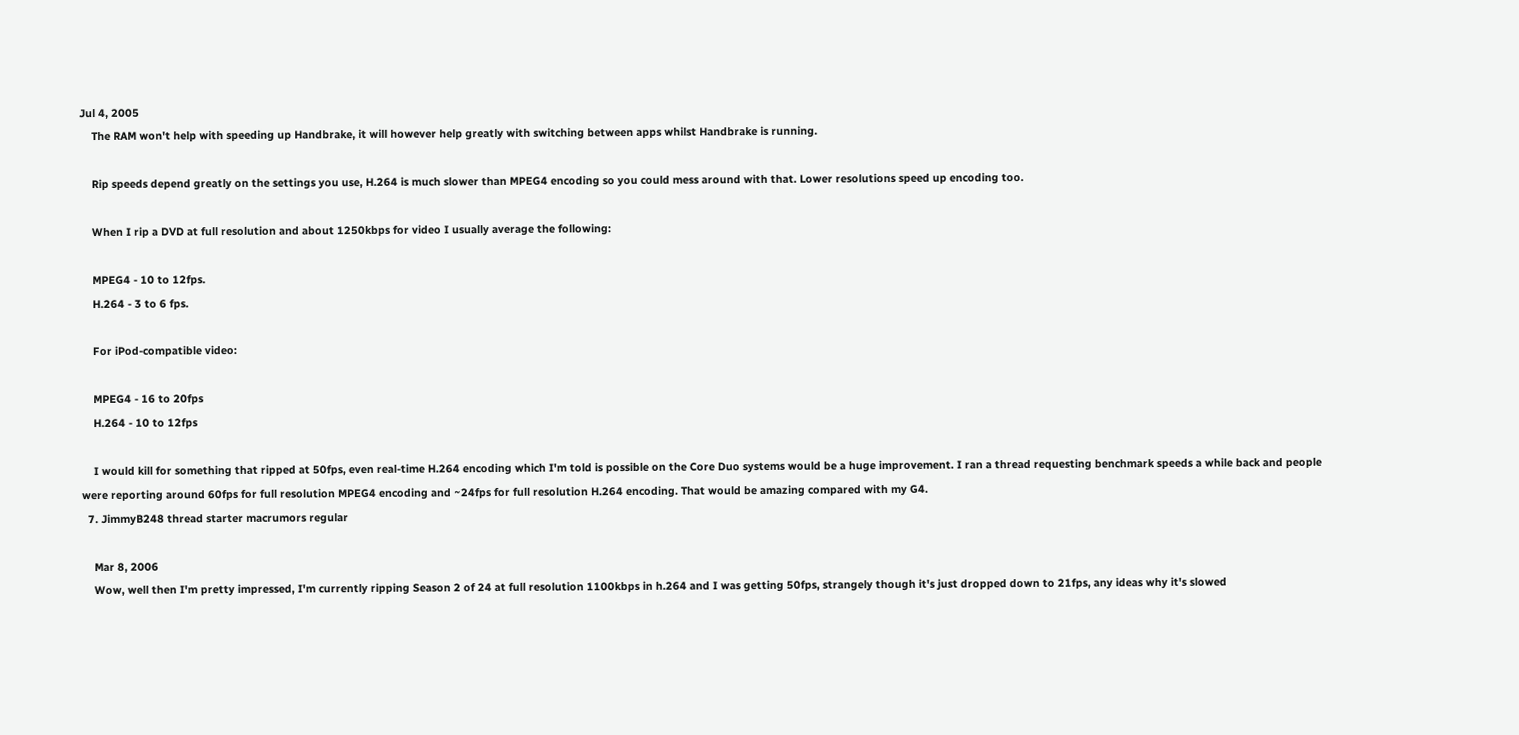Jul 4, 2005
    The RAM won't help with speeding up Handbrake, it will however help greatly with switching between apps whilst Handbrake is running.

    Rip speeds depend greatly on the settings you use, H.264 is much slower than MPEG4 encoding so you could mess around with that. Lower resolutions speed up encoding too.

    When I rip a DVD at full resolution and about 1250kbps for video I usually average the following:

    MPEG4 - 10 to 12fps.
    H.264 - 3 to 6 fps.

    For iPod-compatible video:

    MPEG4 - 16 to 20fps
    H.264 - 10 to 12fps

    I would kill for something that ripped at 50fps, even real-time H.264 encoding which I'm told is possible on the Core Duo systems would be a huge improvement. I ran a thread requesting benchmark speeds a while back and people were reporting around 60fps for full resolution MPEG4 encoding and ~24fps for full resolution H.264 encoding. That would be amazing compared with my G4.
  7. JimmyB248 thread starter macrumors regular

    Mar 8, 2006
    Wow, well then I'm pretty impressed, I'm currently ripping Season 2 of 24 at full resolution 1100kbps in h.264 and I was getting 50fps, strangely though it's just dropped down to 21fps, any ideas why it's slowed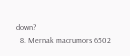down?
  8. Mernak macrumors 6502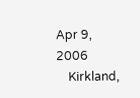Apr 9, 2006
    Kirkland,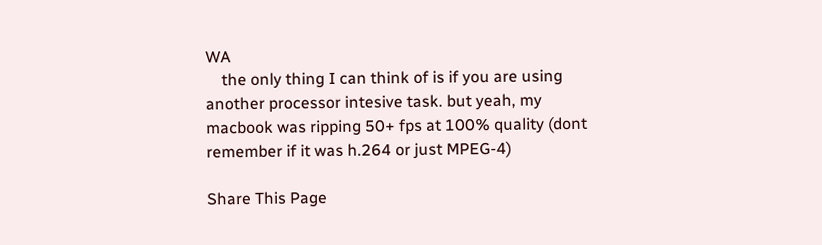WA
    the only thing I can think of is if you are using another processor intesive task. but yeah, my macbook was ripping 50+ fps at 100% quality (dont remember if it was h.264 or just MPEG-4)

Share This Page